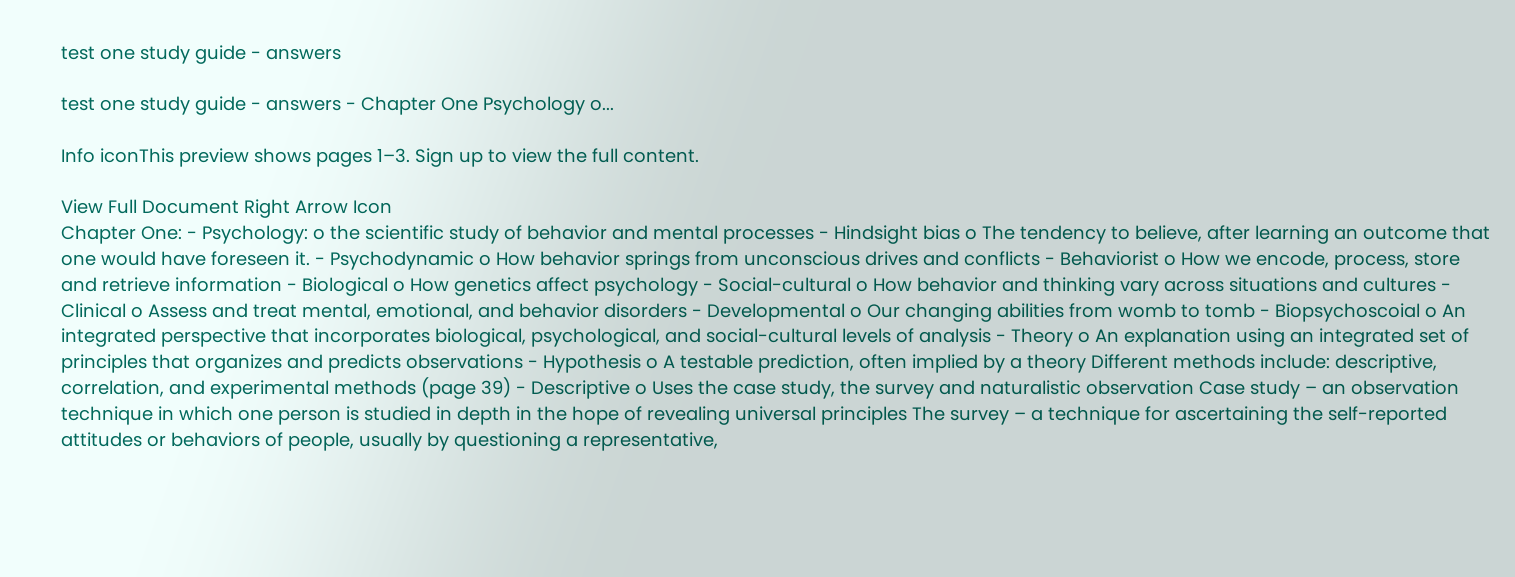test one study guide - answers

test one study guide - answers - Chapter One Psychology o...

Info iconThis preview shows pages 1–3. Sign up to view the full content.

View Full Document Right Arrow Icon
Chapter One: - Psychology: o the scientific study of behavior and mental processes - Hindsight bias o The tendency to believe, after learning an outcome that one would have foreseen it. - Psychodynamic o How behavior springs from unconscious drives and conflicts - Behaviorist o How we encode, process, store and retrieve information - Biological o How genetics affect psychology - Social-cultural o How behavior and thinking vary across situations and cultures - Clinical o Assess and treat mental, emotional, and behavior disorders - Developmental o Our changing abilities from womb to tomb - Biopsychoscoial o An integrated perspective that incorporates biological, psychological, and social-cultural levels of analysis - Theory o An explanation using an integrated set of principles that organizes and predicts observations - Hypothesis o A testable prediction, often implied by a theory Different methods include: descriptive, correlation, and experimental methods (page 39) - Descriptive o Uses the case study, the survey and naturalistic observation Case study – an observation technique in which one person is studied in depth in the hope of revealing universal principles The survey – a technique for ascertaining the self-reported attitudes or behaviors of people, usually by questioning a representative,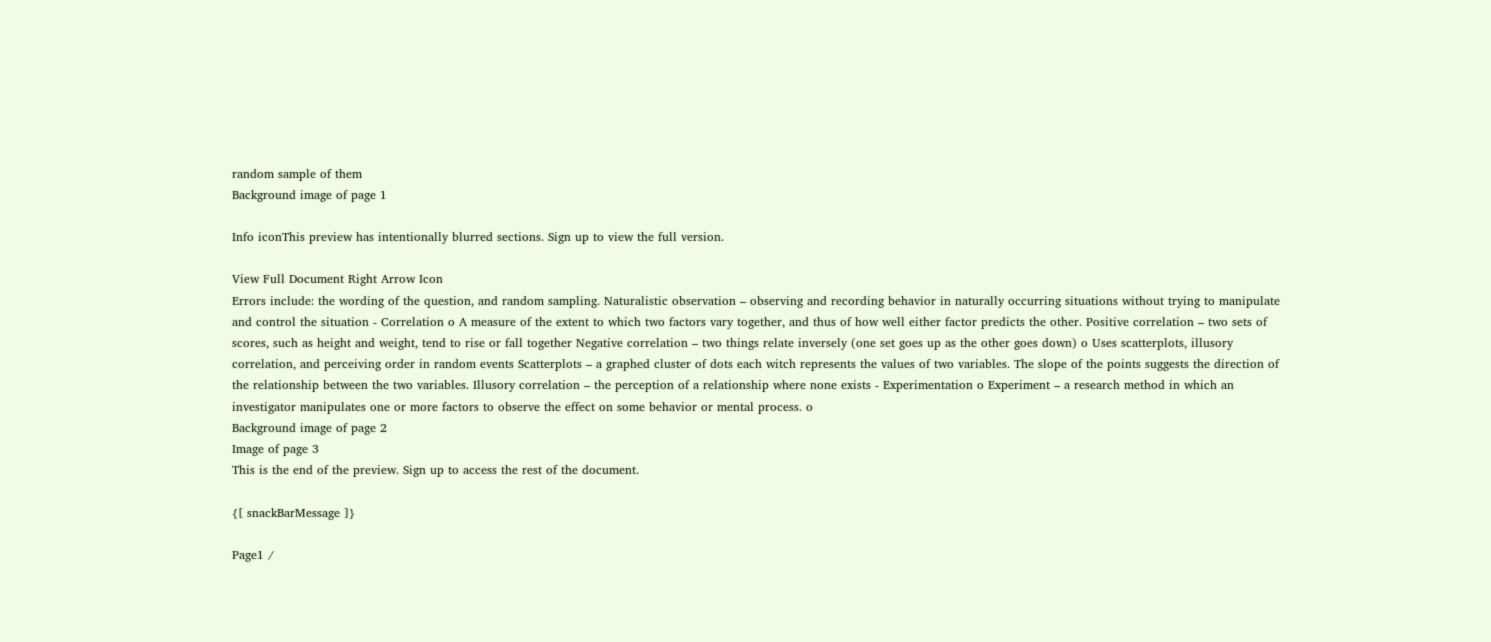random sample of them
Background image of page 1

Info iconThis preview has intentionally blurred sections. Sign up to view the full version.

View Full Document Right Arrow Icon
Errors include: the wording of the question, and random sampling. Naturalistic observation – observing and recording behavior in naturally occurring situations without trying to manipulate and control the situation - Correlation o A measure of the extent to which two factors vary together, and thus of how well either factor predicts the other. Positive correlation – two sets of scores, such as height and weight, tend to rise or fall together Negative correlation – two things relate inversely (one set goes up as the other goes down) o Uses scatterplots, illusory correlation, and perceiving order in random events Scatterplots – a graphed cluster of dots each witch represents the values of two variables. The slope of the points suggests the direction of the relationship between the two variables. Illusory correlation – the perception of a relationship where none exists - Experimentation o Experiment – a research method in which an investigator manipulates one or more factors to observe the effect on some behavior or mental process. o
Background image of page 2
Image of page 3
This is the end of the preview. Sign up to access the rest of the document.

{[ snackBarMessage ]}

Page1 /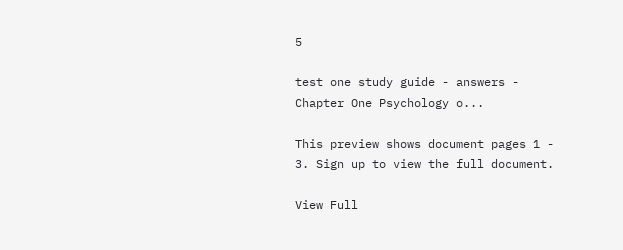5

test one study guide - answers - Chapter One Psychology o...

This preview shows document pages 1 - 3. Sign up to view the full document.

View Full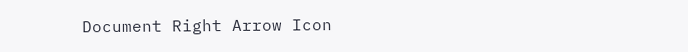Document Right Arrow Icon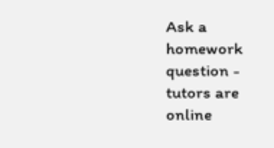Ask a homework question - tutors are online